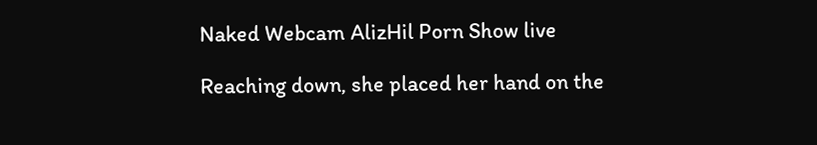Naked Webcam AlizHil Porn Show live

Reaching down, she placed her hand on the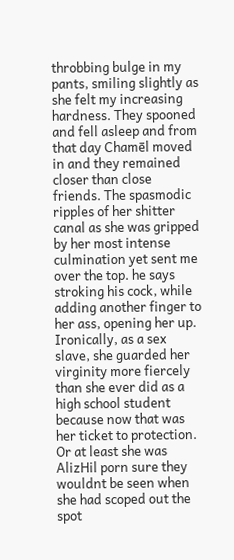throbbing bulge in my pants, smiling slightly as she felt my increasing hardness. They spooned and fell asleep and from that day Chamēl moved in and they remained closer than close friends. The spasmodic ripples of her shitter canal as she was gripped by her most intense culmination yet sent me over the top. he says stroking his cock, while adding another finger to her ass, opening her up. Ironically, as a sex slave, she guarded her virginity more fiercely than she ever did as a high school student because now that was her ticket to protection. Or at least she was AlizHil porn sure they wouldnt be seen when she had scoped out the spot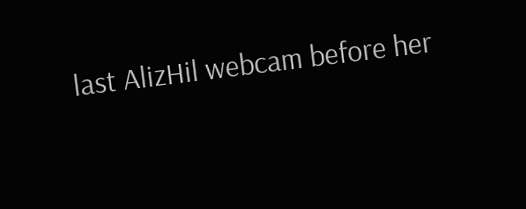last AlizHil webcam before her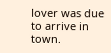lover was due to arrive in town.